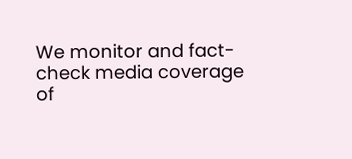We monitor and fact-check media coverage of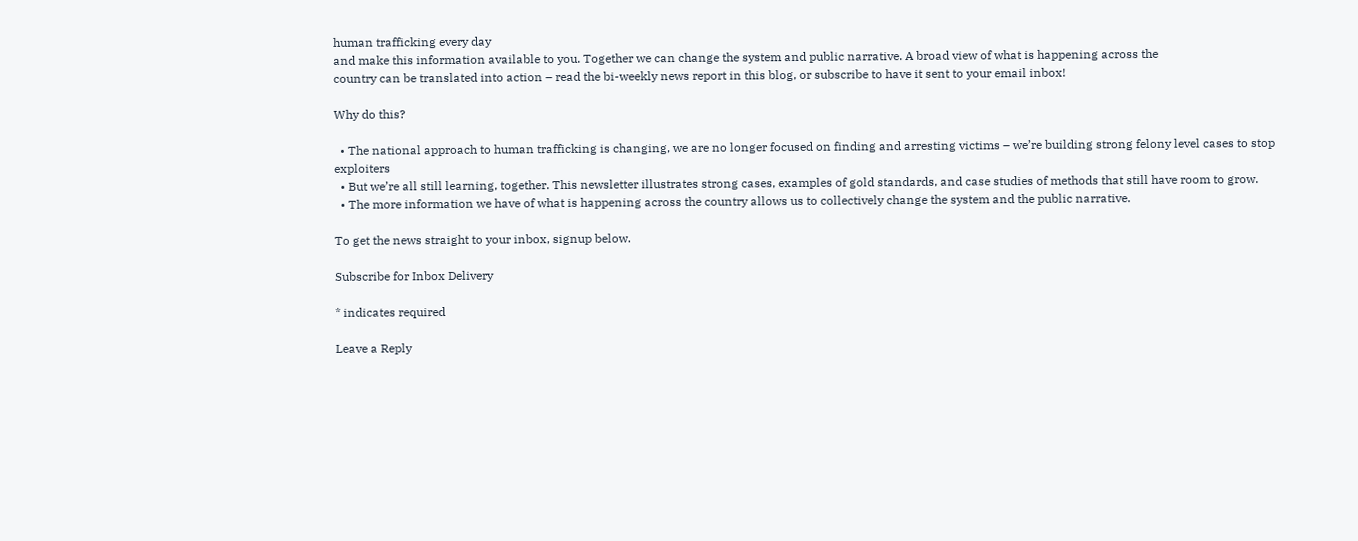human trafficking every day
and make this information available to you. Together we can change the system and public narrative. A broad view of what is happening across the
country can be translated into action – read the bi-weekly news report in this blog, or subscribe to have it sent to your email inbox!

Why do this?

  • The national approach to human trafficking is changing, we are no longer focused on finding and arresting victims – we’re building strong felony level cases to stop exploiters
  • But we’re all still learning, together. This newsletter illustrates strong cases, examples of gold standards, and case studies of methods that still have room to grow.
  • The more information we have of what is happening across the country allows us to collectively change the system and the public narrative.

To get the news straight to your inbox, signup below.

Subscribe for Inbox Delivery

* indicates required

Leave a Reply